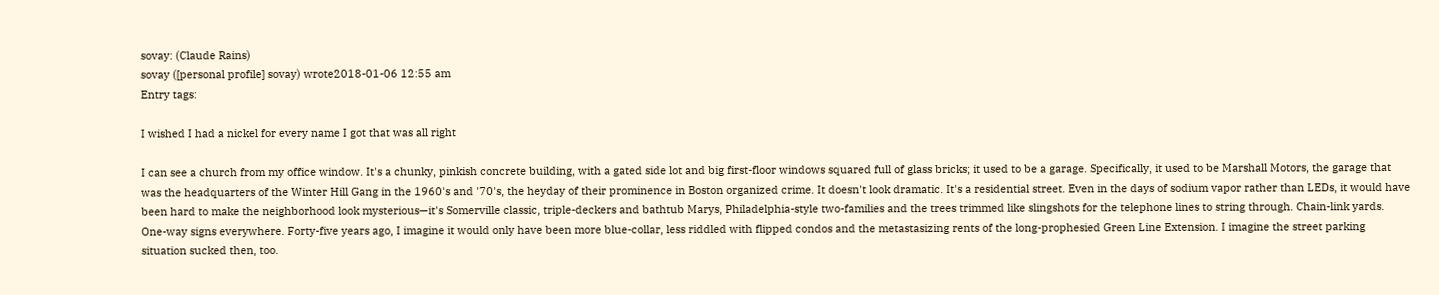sovay: (Claude Rains)
sovay ([personal profile] sovay) wrote2018-01-06 12:55 am
Entry tags:

I wished I had a nickel for every name I got that was all right

I can see a church from my office window. It's a chunky, pinkish concrete building, with a gated side lot and big first-floor windows squared full of glass bricks; it used to be a garage. Specifically, it used to be Marshall Motors, the garage that was the headquarters of the Winter Hill Gang in the 1960's and '70's, the heyday of their prominence in Boston organized crime. It doesn't look dramatic. It's a residential street. Even in the days of sodium vapor rather than LEDs, it would have been hard to make the neighborhood look mysterious—it's Somerville classic, triple-deckers and bathtub Marys, Philadelphia-style two-families and the trees trimmed like slingshots for the telephone lines to string through. Chain-link yards. One-way signs everywhere. Forty-five years ago, I imagine it would only have been more blue-collar, less riddled with flipped condos and the metastasizing rents of the long-prophesied Green Line Extension. I imagine the street parking situation sucked then, too.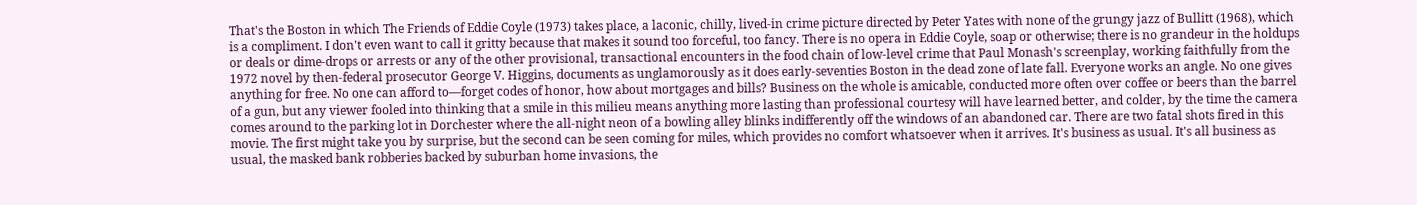That's the Boston in which The Friends of Eddie Coyle (1973) takes place, a laconic, chilly, lived-in crime picture directed by Peter Yates with none of the grungy jazz of Bullitt (1968), which is a compliment. I don't even want to call it gritty because that makes it sound too forceful, too fancy. There is no opera in Eddie Coyle, soap or otherwise; there is no grandeur in the holdups or deals or dime-drops or arrests or any of the other provisional, transactional encounters in the food chain of low-level crime that Paul Monash's screenplay, working faithfully from the 1972 novel by then-federal prosecutor George V. Higgins, documents as unglamorously as it does early-seventies Boston in the dead zone of late fall. Everyone works an angle. No one gives anything for free. No one can afford to—forget codes of honor, how about mortgages and bills? Business on the whole is amicable, conducted more often over coffee or beers than the barrel of a gun, but any viewer fooled into thinking that a smile in this milieu means anything more lasting than professional courtesy will have learned better, and colder, by the time the camera comes around to the parking lot in Dorchester where the all-night neon of a bowling alley blinks indifferently off the windows of an abandoned car. There are two fatal shots fired in this movie. The first might take you by surprise, but the second can be seen coming for miles, which provides no comfort whatsoever when it arrives. It's business as usual. It's all business as usual, the masked bank robberies backed by suburban home invasions, the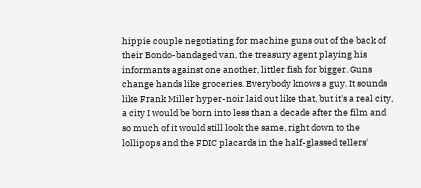hippie couple negotiating for machine guns out of the back of their Bondo-bandaged van, the treasury agent playing his informants against one another, littler fish for bigger. Guns change hands like groceries. Everybody knows a guy. It sounds like Frank Miller hyper-noir laid out like that, but it's a real city, a city I would be born into less than a decade after the film and so much of it would still look the same, right down to the lollipops and the FDIC placards in the half-glassed tellers'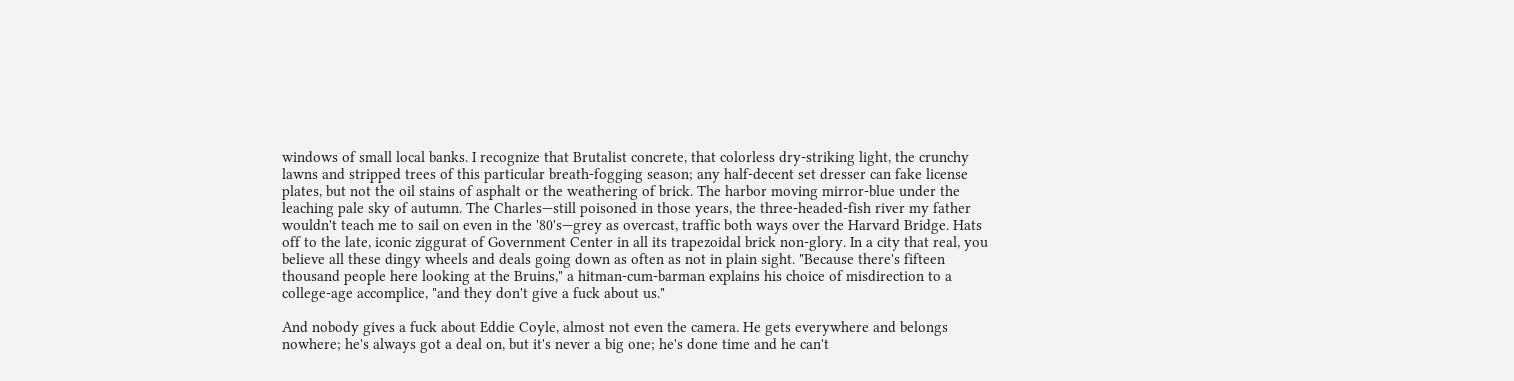windows of small local banks. I recognize that Brutalist concrete, that colorless dry-striking light, the crunchy lawns and stripped trees of this particular breath-fogging season; any half-decent set dresser can fake license plates, but not the oil stains of asphalt or the weathering of brick. The harbor moving mirror-blue under the leaching pale sky of autumn. The Charles—still poisoned in those years, the three-headed-fish river my father wouldn't teach me to sail on even in the '80's—grey as overcast, traffic both ways over the Harvard Bridge. Hats off to the late, iconic ziggurat of Government Center in all its trapezoidal brick non-glory. In a city that real, you believe all these dingy wheels and deals going down as often as not in plain sight. "Because there's fifteen thousand people here looking at the Bruins," a hitman-cum-barman explains his choice of misdirection to a college-age accomplice, "and they don't give a fuck about us."

And nobody gives a fuck about Eddie Coyle, almost not even the camera. He gets everywhere and belongs nowhere; he's always got a deal on, but it's never a big one; he's done time and he can't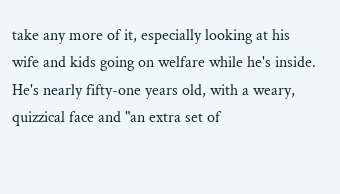take any more of it, especially looking at his wife and kids going on welfare while he's inside. He's nearly fifty-one years old, with a weary, quizzical face and "an extra set of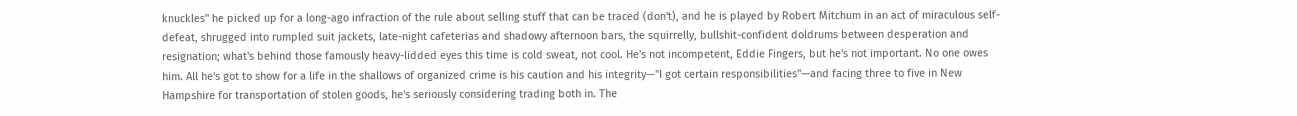knuckles" he picked up for a long-ago infraction of the rule about selling stuff that can be traced (don't), and he is played by Robert Mitchum in an act of miraculous self-defeat, shrugged into rumpled suit jackets, late-night cafeterias and shadowy afternoon bars, the squirrelly, bullshit-confident doldrums between desperation and resignation; what's behind those famously heavy-lidded eyes this time is cold sweat, not cool. He's not incompetent, Eddie Fingers, but he's not important. No one owes him. All he's got to show for a life in the shallows of organized crime is his caution and his integrity—"I got certain responsibilities"—and facing three to five in New Hampshire for transportation of stolen goods, he's seriously considering trading both in. The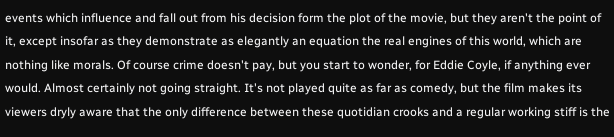events which influence and fall out from his decision form the plot of the movie, but they aren't the point of it, except insofar as they demonstrate as elegantly an equation the real engines of this world, which are nothing like morals. Of course crime doesn't pay, but you start to wonder, for Eddie Coyle, if anything ever would. Almost certainly not going straight. It's not played quite as far as comedy, but the film makes its viewers dryly aware that the only difference between these quotidian crooks and a regular working stiff is the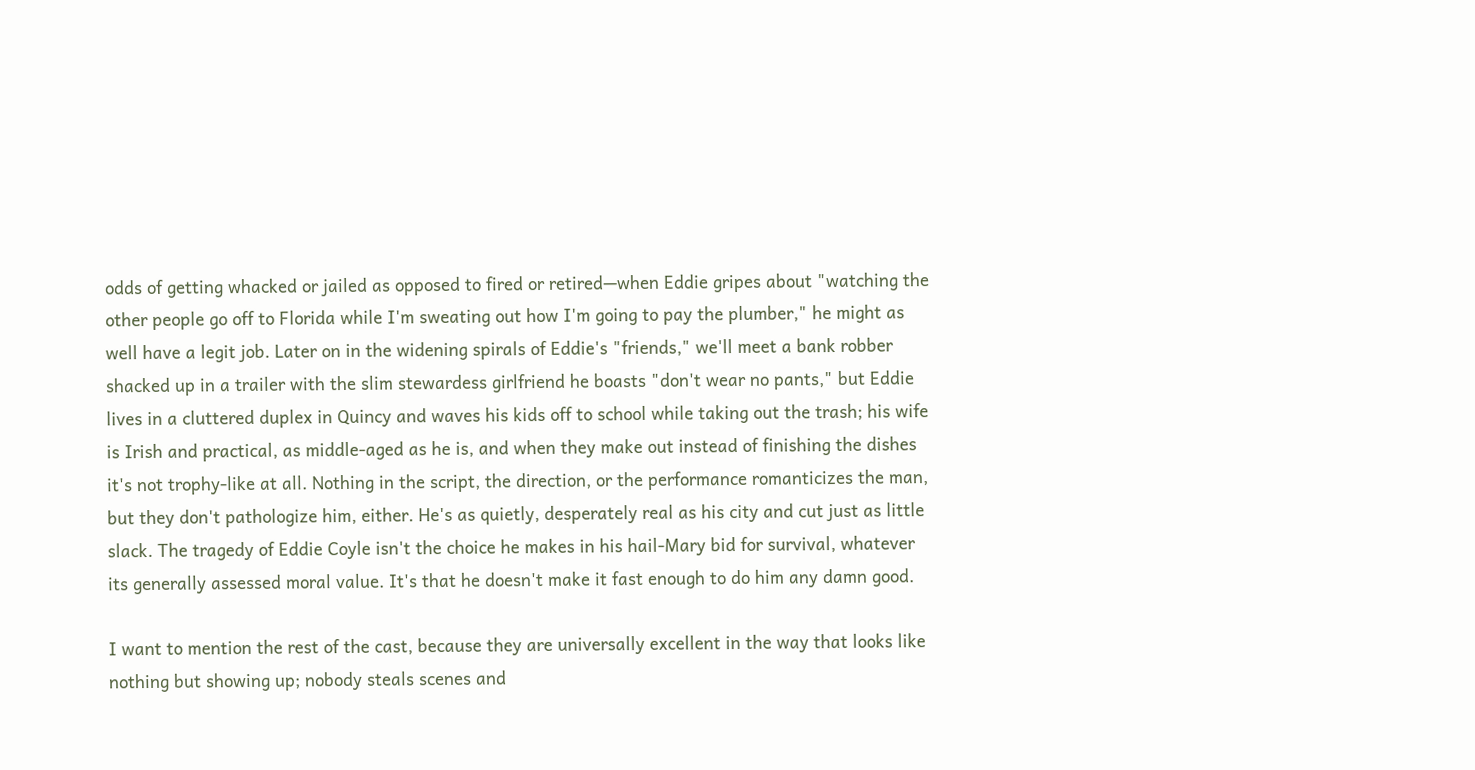odds of getting whacked or jailed as opposed to fired or retired—when Eddie gripes about "watching the other people go off to Florida while I'm sweating out how I'm going to pay the plumber," he might as well have a legit job. Later on in the widening spirals of Eddie's "friends," we'll meet a bank robber shacked up in a trailer with the slim stewardess girlfriend he boasts "don't wear no pants," but Eddie lives in a cluttered duplex in Quincy and waves his kids off to school while taking out the trash; his wife is Irish and practical, as middle-aged as he is, and when they make out instead of finishing the dishes it's not trophy-like at all. Nothing in the script, the direction, or the performance romanticizes the man, but they don't pathologize him, either. He's as quietly, desperately real as his city and cut just as little slack. The tragedy of Eddie Coyle isn't the choice he makes in his hail-Mary bid for survival, whatever its generally assessed moral value. It's that he doesn't make it fast enough to do him any damn good.

I want to mention the rest of the cast, because they are universally excellent in the way that looks like nothing but showing up; nobody steals scenes and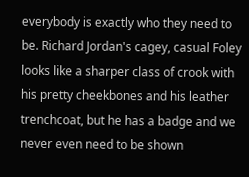everybody is exactly who they need to be. Richard Jordan's cagey, casual Foley looks like a sharper class of crook with his pretty cheekbones and his leather trenchcoat, but he has a badge and we never even need to be shown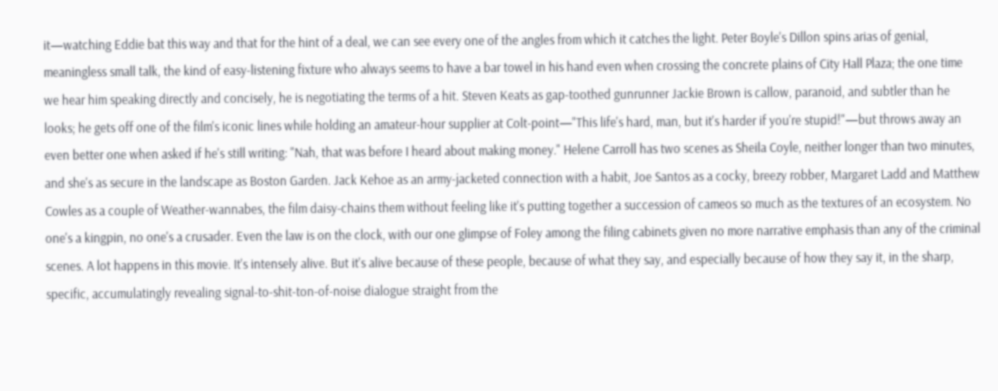it—watching Eddie bat this way and that for the hint of a deal, we can see every one of the angles from which it catches the light. Peter Boyle's Dillon spins arias of genial, meaningless small talk, the kind of easy-listening fixture who always seems to have a bar towel in his hand even when crossing the concrete plains of City Hall Plaza; the one time we hear him speaking directly and concisely, he is negotiating the terms of a hit. Steven Keats as gap-toothed gunrunner Jackie Brown is callow, paranoid, and subtler than he looks; he gets off one of the film's iconic lines while holding an amateur-hour supplier at Colt-point—"This life's hard, man, but it's harder if you're stupid!"—but throws away an even better one when asked if he's still writing: "Nah, that was before I heard about making money." Helene Carroll has two scenes as Sheila Coyle, neither longer than two minutes, and she's as secure in the landscape as Boston Garden. Jack Kehoe as an army-jacketed connection with a habit, Joe Santos as a cocky, breezy robber, Margaret Ladd and Matthew Cowles as a couple of Weather-wannabes, the film daisy-chains them without feeling like it's putting together a succession of cameos so much as the textures of an ecosystem. No one's a kingpin, no one's a crusader. Even the law is on the clock, with our one glimpse of Foley among the filing cabinets given no more narrative emphasis than any of the criminal scenes. A lot happens in this movie. It's intensely alive. But it's alive because of these people, because of what they say, and especially because of how they say it, in the sharp, specific, accumulatingly revealing signal-to-shit-ton-of-noise dialogue straight from the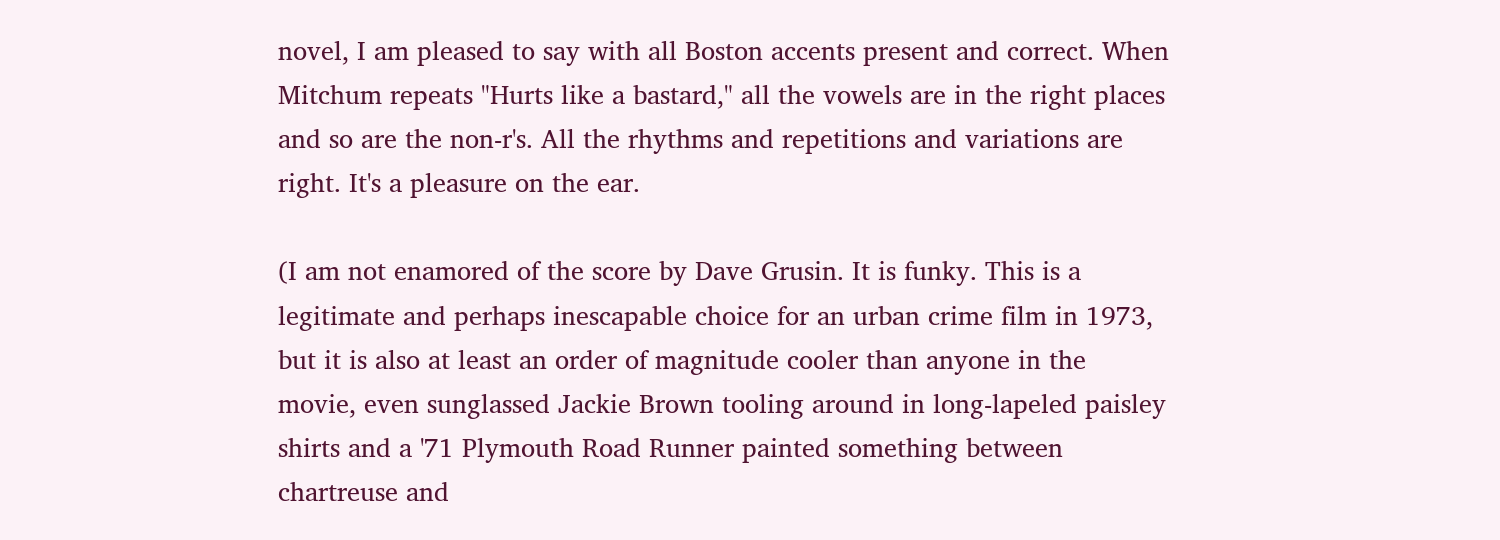novel, I am pleased to say with all Boston accents present and correct. When Mitchum repeats "Hurts like a bastard," all the vowels are in the right places and so are the non-r's. All the rhythms and repetitions and variations are right. It's a pleasure on the ear.

(I am not enamored of the score by Dave Grusin. It is funky. This is a legitimate and perhaps inescapable choice for an urban crime film in 1973, but it is also at least an order of magnitude cooler than anyone in the movie, even sunglassed Jackie Brown tooling around in long-lapeled paisley shirts and a '71 Plymouth Road Runner painted something between chartreuse and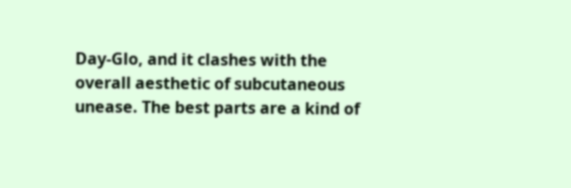Day-Glo, and it clashes with the overall aesthetic of subcutaneous unease. The best parts are a kind of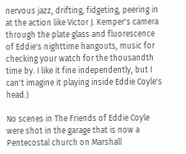nervous jazz, drifting, fidgeting, peering in at the action like Victor J. Kemper's camera through the plate glass and fluorescence of Eddie's nighttime hangouts, music for checking your watch for the thousandth time by. I like it fine independently, but I can't imagine it playing inside Eddie Coyle's head.)

No scenes in The Friends of Eddie Coyle were shot in the garage that is now a Pentecostal church on Marshall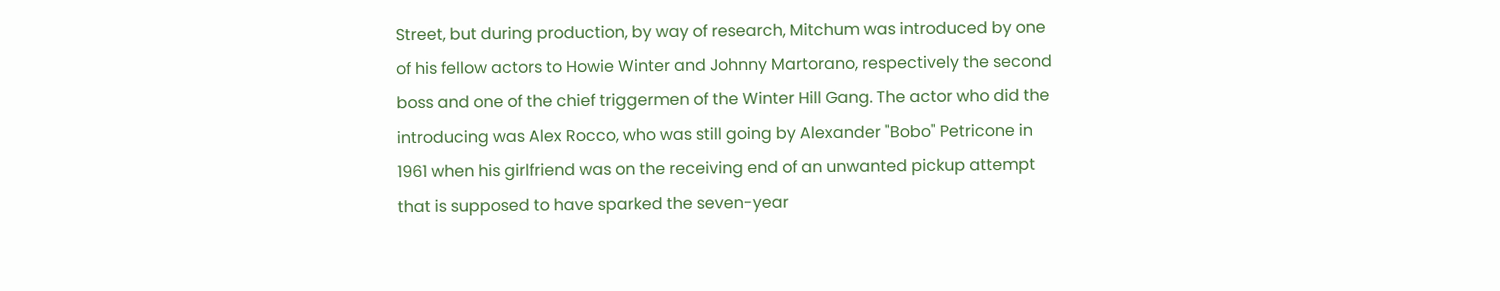Street, but during production, by way of research, Mitchum was introduced by one of his fellow actors to Howie Winter and Johnny Martorano, respectively the second boss and one of the chief triggermen of the Winter Hill Gang. The actor who did the introducing was Alex Rocco, who was still going by Alexander "Bobo" Petricone in 1961 when his girlfriend was on the receiving end of an unwanted pickup attempt that is supposed to have sparked the seven-year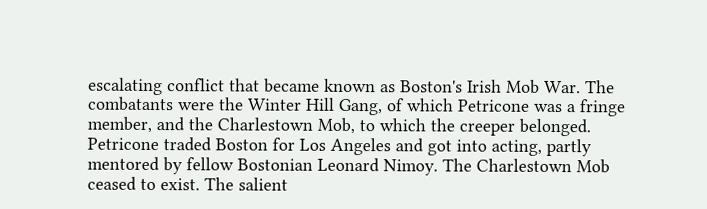escalating conflict that became known as Boston's Irish Mob War. The combatants were the Winter Hill Gang, of which Petricone was a fringe member, and the Charlestown Mob, to which the creeper belonged. Petricone traded Boston for Los Angeles and got into acting, partly mentored by fellow Bostonian Leonard Nimoy. The Charlestown Mob ceased to exist. The salient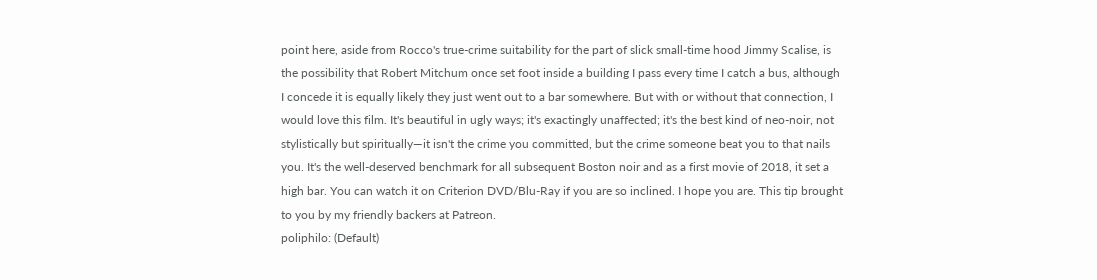point here, aside from Rocco's true-crime suitability for the part of slick small-time hood Jimmy Scalise, is the possibility that Robert Mitchum once set foot inside a building I pass every time I catch a bus, although I concede it is equally likely they just went out to a bar somewhere. But with or without that connection, I would love this film. It's beautiful in ugly ways; it's exactingly unaffected; it's the best kind of neo-noir, not stylistically but spiritually—it isn't the crime you committed, but the crime someone beat you to that nails you. It's the well-deserved benchmark for all subsequent Boston noir and as a first movie of 2018, it set a high bar. You can watch it on Criterion DVD/Blu-Ray if you are so inclined. I hope you are. This tip brought to you by my friendly backers at Patreon.
poliphilo: (Default)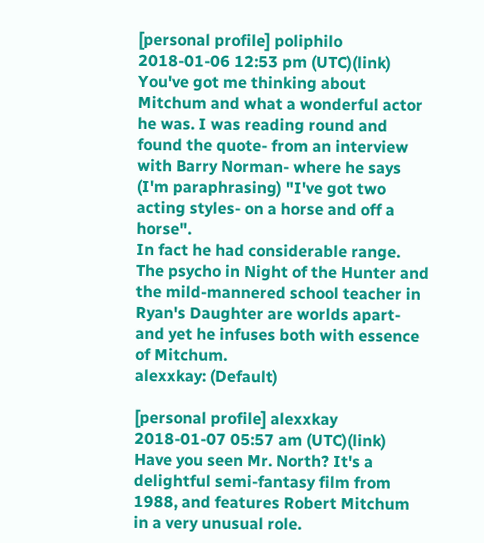[personal profile] poliphilo 2018-01-06 12:53 pm (UTC)(link)
You've got me thinking about Mitchum and what a wonderful actor he was. I was reading round and found the quote- from an interview with Barry Norman- where he says (I'm paraphrasing) "I've got two acting styles- on a horse and off a horse".
In fact he had considerable range. The psycho in Night of the Hunter and the mild-mannered school teacher in Ryan's Daughter are worlds apart- and yet he infuses both with essence of Mitchum.
alexxkay: (Default)

[personal profile] alexxkay 2018-01-07 05:57 am (UTC)(link)
Have you seen Mr. North? It's a delightful semi-fantasy film from 1988, and features Robert Mitchum in a very unusual role.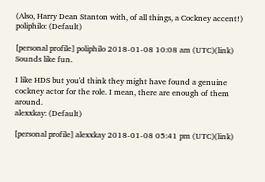(Also, Harry Dean Stanton with, of all things, a Cockney accent!)
poliphilo: (Default)

[personal profile] poliphilo 2018-01-08 10:08 am (UTC)(link)
Sounds like fun.

I like HDS but you'd think they might have found a genuine cockney actor for the role. I mean, there are enough of them around.
alexxkay: (Default)

[personal profile] alexxkay 2018-01-08 05:41 pm (UTC)(link)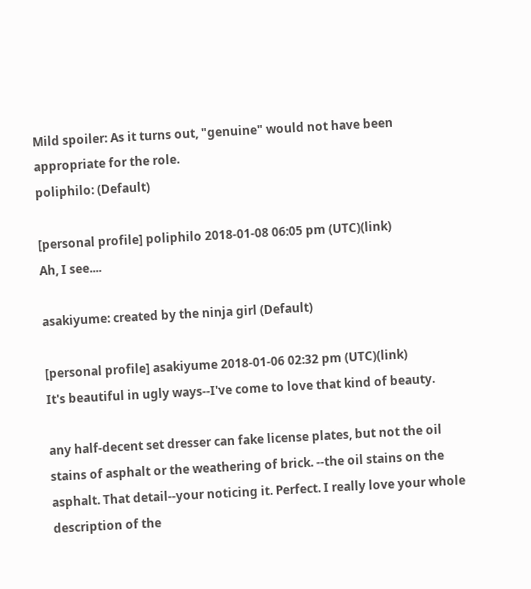Mild spoiler: As it turns out, "genuine" would not have been appropriate for the role.
poliphilo: (Default)

[personal profile] poliphilo 2018-01-08 06:05 pm (UTC)(link)
Ah, I see....

asakiyume: created by the ninja girl (Default)

[personal profile] asakiyume 2018-01-06 02:32 pm (UTC)(link)
It's beautiful in ugly ways--I've come to love that kind of beauty.

any half-decent set dresser can fake license plates, but not the oil stains of asphalt or the weathering of brick. --the oil stains on the asphalt. That detail--your noticing it. Perfect. I really love your whole description of the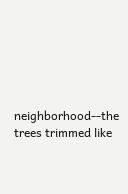neighborhood--the trees trimmed like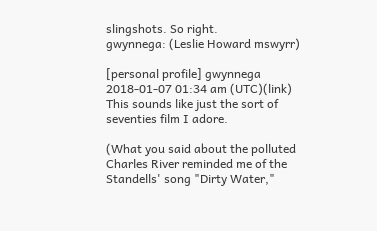slingshots. So right.
gwynnega: (Leslie Howard mswyrr)

[personal profile] gwynnega 2018-01-07 01:34 am (UTC)(link)
This sounds like just the sort of seventies film I adore.

(What you said about the polluted Charles River reminded me of the Standells' song "Dirty Water,"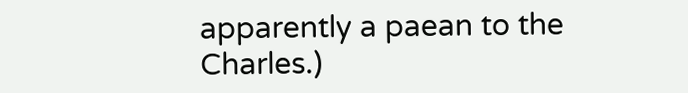apparently a paean to the Charles.)